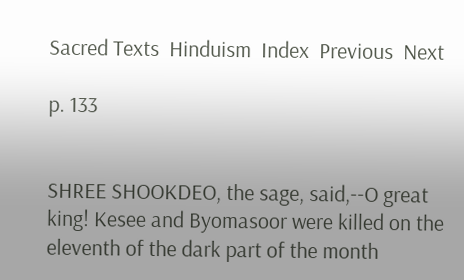Sacred Texts  Hinduism  Index  Previous  Next

p. 133


SHREE SHOOKDEO, the sage, said,--O great king! Kesee and Byomasoor were killed on the eleventh of the dark part of the month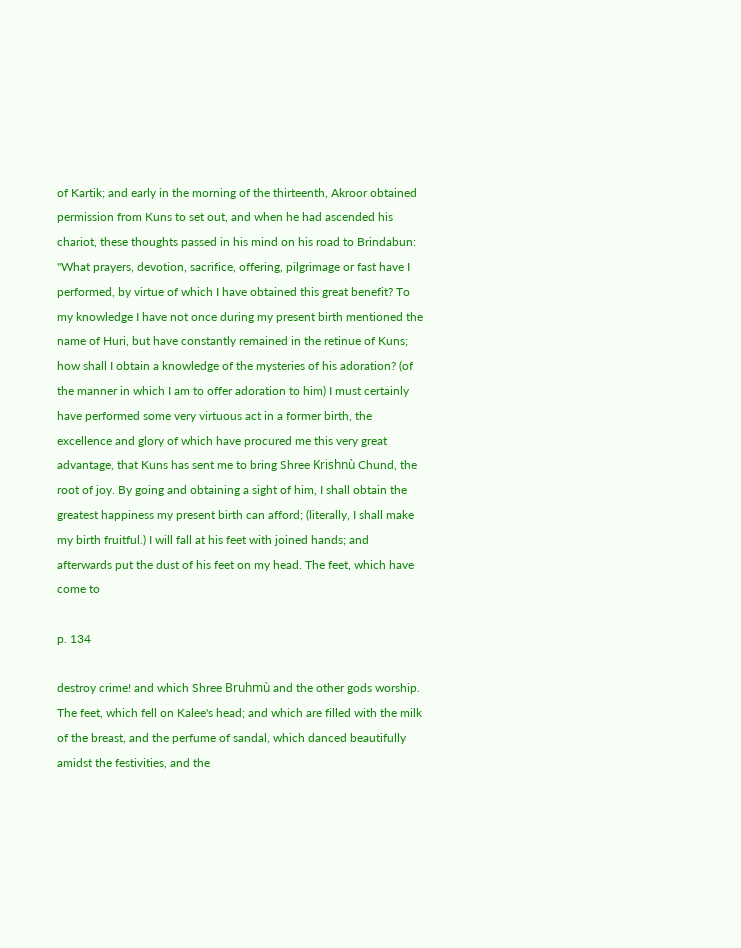of Kartik; and early in the morning of the thirteenth, Akroor obtained permission from Kuns to set out, and when he had ascended his chariot, these thoughts passed in his mind on his road to Brindabun: "What prayers, devotion, sacrifice, offering, pilgrimage or fast have I performed, by virtue of which I have obtained this great benefit? To my knowledge I have not once during my present birth mentioned the name of Huri, but have constantly remained in the retinue of Kuns; how shall I obtain a knowledge of the mysteries of his adoration? (of the manner in which I am to offer adoration to him) I must certainly have performed some very virtuous act in a former birth, the excellence and glory of which have procured me this very great advantage, that Kuns has sent me to bring Shree Krishnù Chund, the root of joy. By going and obtaining a sight of him, I shall obtain the greatest happiness my present birth can afford; (literally, I shall make my birth fruitful.) I will fall at his feet with joined hands; and afterwards put the dust of his feet on my head. The feet, which have come to

p. 134

destroy crime! and which Shree Bruhmù and the other gods worship. The feet, which fell on Kalee's head; and which are filled with the milk of the breast, and the perfume of sandal, which danced beautifully amidst the festivities, and the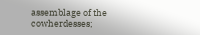assemblage of the cowherdesses;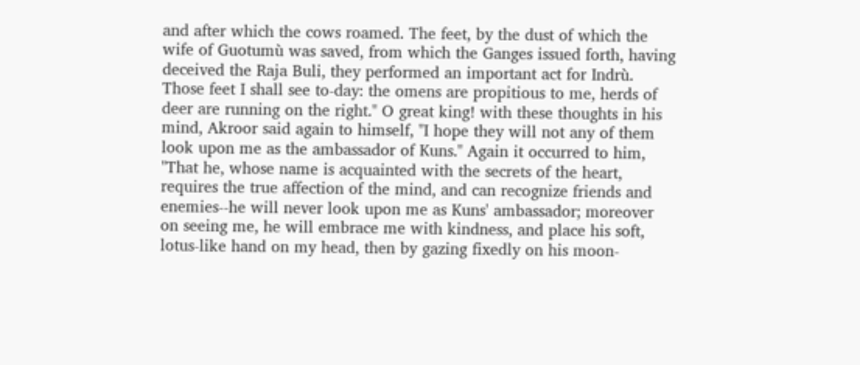and after which the cows roamed. The feet, by the dust of which the wife of Guotumù was saved, from which the Ganges issued forth, having deceived the Raja Buli, they performed an important act for Indrù. Those feet I shall see to-day: the omens are propitious to me, herds of deer are running on the right." O great king! with these thoughts in his mind, Akroor said again to himself, "I hope they will not any of them look upon me as the ambassador of Kuns." Again it occurred to him, "That he, whose name is acquainted with the secrets of the heart, requires the true affection of the mind, and can recognize friends and enemies--he will never look upon me as Kuns' ambassador; moreover on seeing me, he will embrace me with kindness, and place his soft, lotus-like hand on my head, then by gazing fixedly on his moon-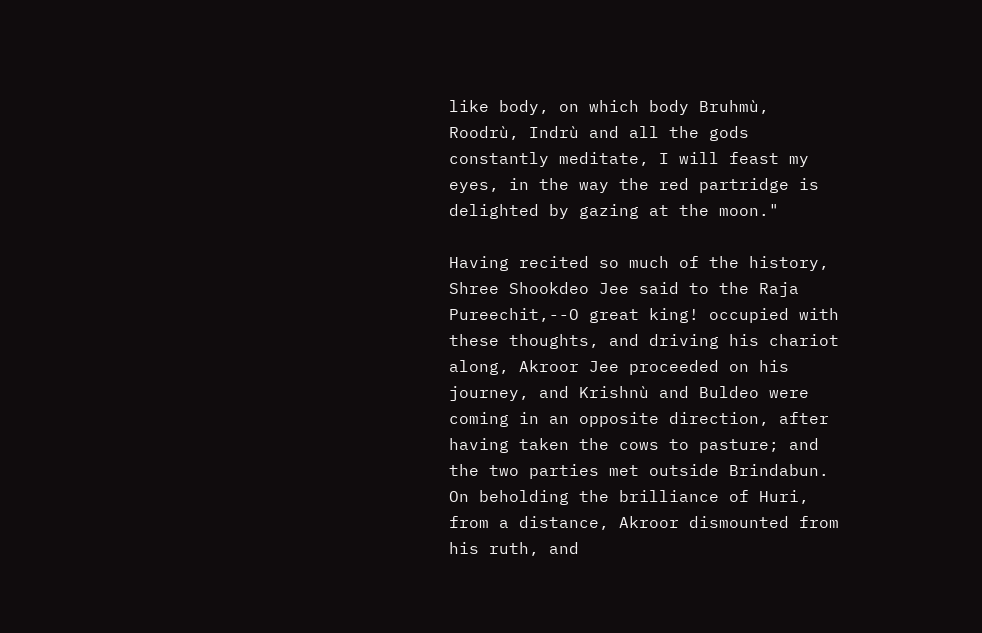like body, on which body Bruhmù, Roodrù, Indrù and all the gods constantly meditate, I will feast my eyes, in the way the red partridge is delighted by gazing at the moon."

Having recited so much of the history, Shree Shookdeo Jee said to the Raja Pureechit,--O great king! occupied with these thoughts, and driving his chariot along, Akroor Jee proceeded on his journey, and Krishnù and Buldeo were coming in an opposite direction, after having taken the cows to pasture; and the two parties met outside Brindabun. On beholding the brilliance of Huri, from a distance, Akroor dismounted from his ruth, and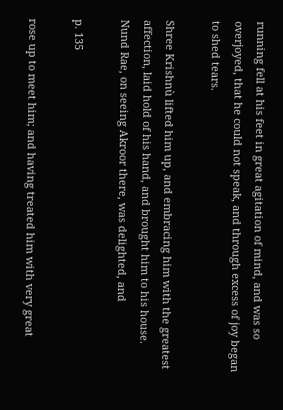running fell at his feet in great agitation of mind, and was so overjoyed, that he could not speak, and through excess of joy began to shed tears.

Shree Krishnù lifted him up, and embracing him with the greatest affection, laid hold of his hand, and brought him to his house. Nund Rae, on seeing Akroor there, was delighted, and

p. 135

rose up to meet him; and having treated him with very great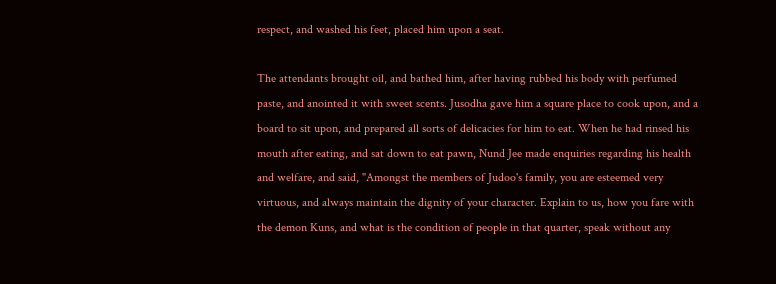respect, and washed his feet, placed him upon a seat.

The attendants brought oil, and bathed him, after having rubbed his body with perfumed paste, and anointed it with sweet scents. Jusodha gave him a square place to cook upon, and a board to sit upon, and prepared all sorts of delicacies for him to eat. When he had rinsed his mouth after eating, and sat down to eat pawn, Nund Jee made enquiries regarding his health and welfare, and said, "Amongst the members of Judoo's family, you are esteemed very virtuous, and always maintain the dignity of your character. Explain to us, how you fare with the demon Kuns, and what is the condition of people in that quarter, speak without any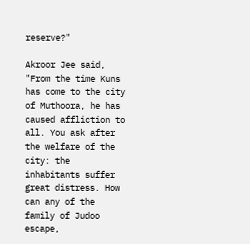reserve?"

Akroor Jee said, "From the time Kuns has come to the city of Muthoora, he has caused affliction to all. You ask after the welfare of the city: the inhabitants suffer great distress. How can any of the family of Judoo escape,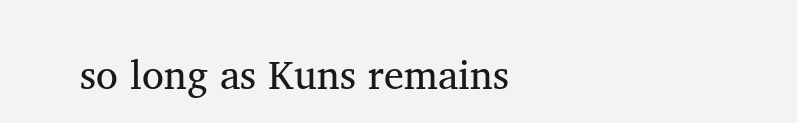so long as Kuns remains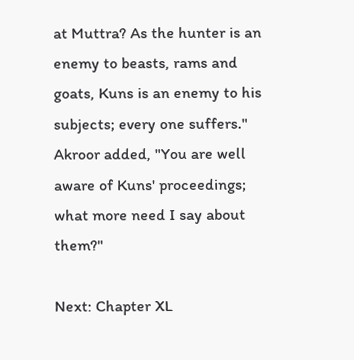at Muttra? As the hunter is an enemy to beasts, rams and goats, Kuns is an enemy to his subjects; every one suffers." Akroor added, "You are well aware of Kuns' proceedings; what more need I say about them?"

Next: Chapter XL